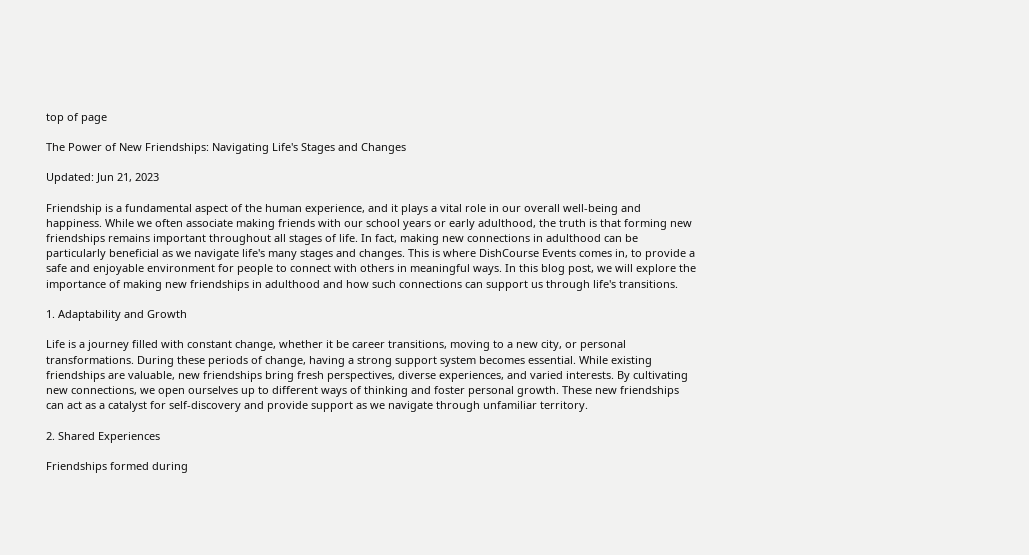top of page

The Power of New Friendships: Navigating Life's Stages and Changes

Updated: Jun 21, 2023

Friendship is a fundamental aspect of the human experience, and it plays a vital role in our overall well-being and happiness. While we often associate making friends with our school years or early adulthood, the truth is that forming new friendships remains important throughout all stages of life. In fact, making new connections in adulthood can be particularly beneficial as we navigate life's many stages and changes. This is where DishCourse Events comes in, to provide a safe and enjoyable environment for people to connect with others in meaningful ways. In this blog post, we will explore the importance of making new friendships in adulthood and how such connections can support us through life's transitions.

1. Adaptability and Growth

Life is a journey filled with constant change, whether it be career transitions, moving to a new city, or personal transformations. During these periods of change, having a strong support system becomes essential. While existing friendships are valuable, new friendships bring fresh perspectives, diverse experiences, and varied interests. By cultivating new connections, we open ourselves up to different ways of thinking and foster personal growth. These new friendships can act as a catalyst for self-discovery and provide support as we navigate through unfamiliar territory.

2. Shared Experiences

Friendships formed during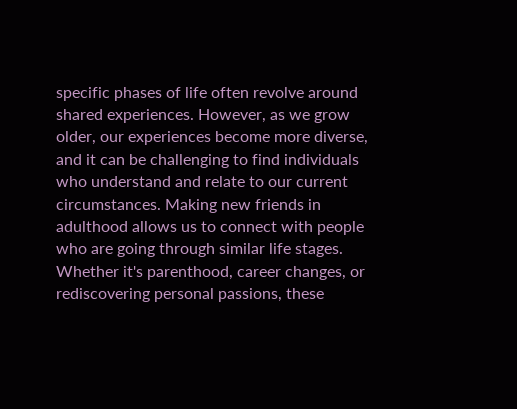specific phases of life often revolve around shared experiences. However, as we grow older, our experiences become more diverse, and it can be challenging to find individuals who understand and relate to our current circumstances. Making new friends in adulthood allows us to connect with people who are going through similar life stages. Whether it's parenthood, career changes, or rediscovering personal passions, these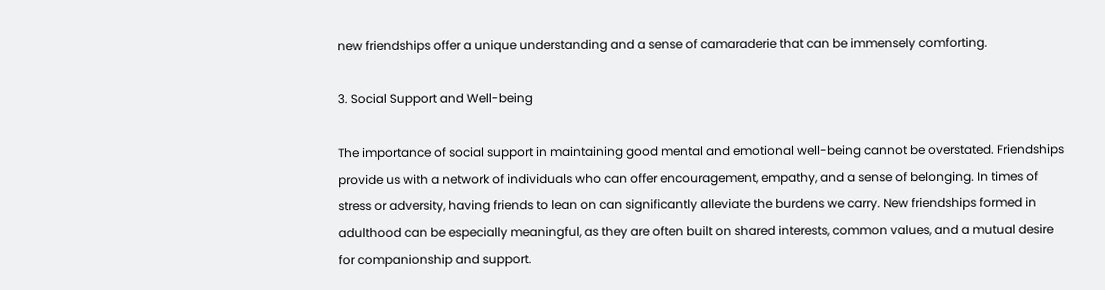new friendships offer a unique understanding and a sense of camaraderie that can be immensely comforting.

3. Social Support and Well-being

The importance of social support in maintaining good mental and emotional well-being cannot be overstated. Friendships provide us with a network of individuals who can offer encouragement, empathy, and a sense of belonging. In times of stress or adversity, having friends to lean on can significantly alleviate the burdens we carry. New friendships formed in adulthood can be especially meaningful, as they are often built on shared interests, common values, and a mutual desire for companionship and support.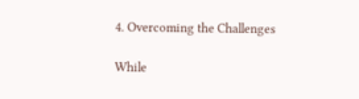4. Overcoming the Challenges

While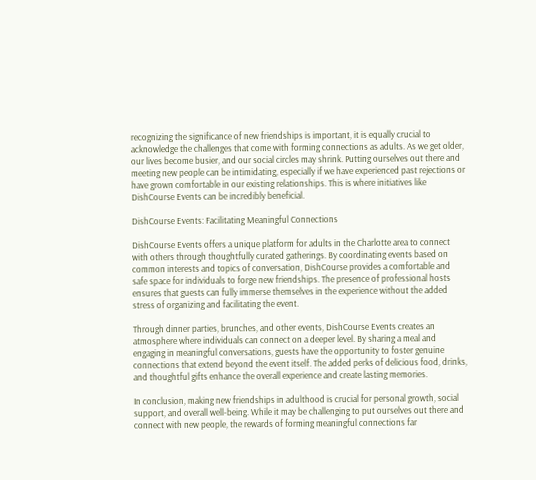recognizing the significance of new friendships is important, it is equally crucial to acknowledge the challenges that come with forming connections as adults. As we get older, our lives become busier, and our social circles may shrink. Putting ourselves out there and meeting new people can be intimidating, especially if we have experienced past rejections or have grown comfortable in our existing relationships. This is where initiatives like DishCourse Events can be incredibly beneficial.

DishCourse Events: Facilitating Meaningful Connections

DishCourse Events offers a unique platform for adults in the Charlotte area to connect with others through thoughtfully curated gatherings. By coordinating events based on common interests and topics of conversation, DishCourse provides a comfortable and safe space for individuals to forge new friendships. The presence of professional hosts ensures that guests can fully immerse themselves in the experience without the added stress of organizing and facilitating the event.

Through dinner parties, brunches, and other events, DishCourse Events creates an atmosphere where individuals can connect on a deeper level. By sharing a meal and engaging in meaningful conversations, guests have the opportunity to foster genuine connections that extend beyond the event itself. The added perks of delicious food, drinks, and thoughtful gifts enhance the overall experience and create lasting memories.

In conclusion, making new friendships in adulthood is crucial for personal growth, social support, and overall well-being. While it may be challenging to put ourselves out there and connect with new people, the rewards of forming meaningful connections far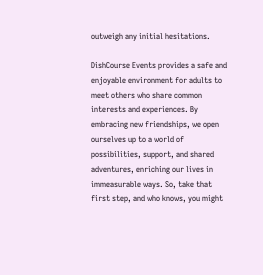outweigh any initial hesitations.

DishCourse Events provides a safe and enjoyable environment for adults to meet others who share common interests and experiences. By embracing new friendships, we open ourselves up to a world of possibilities, support, and shared adventures, enriching our lives in immeasurable ways. So, take that first step, and who knows, you might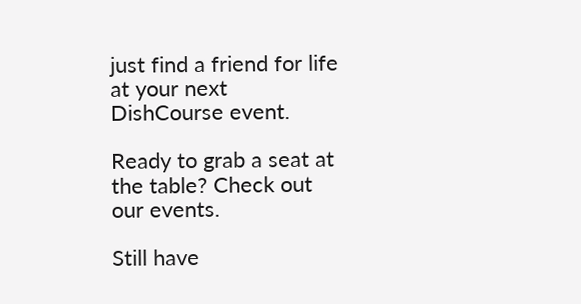just find a friend for life at your next DishCourse event.

Ready to grab a seat at the table? Check out our events.

Still have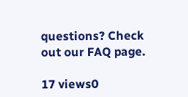questions? Check out our FAQ page.

17 views0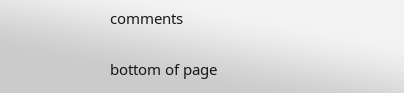comments


bottom of page